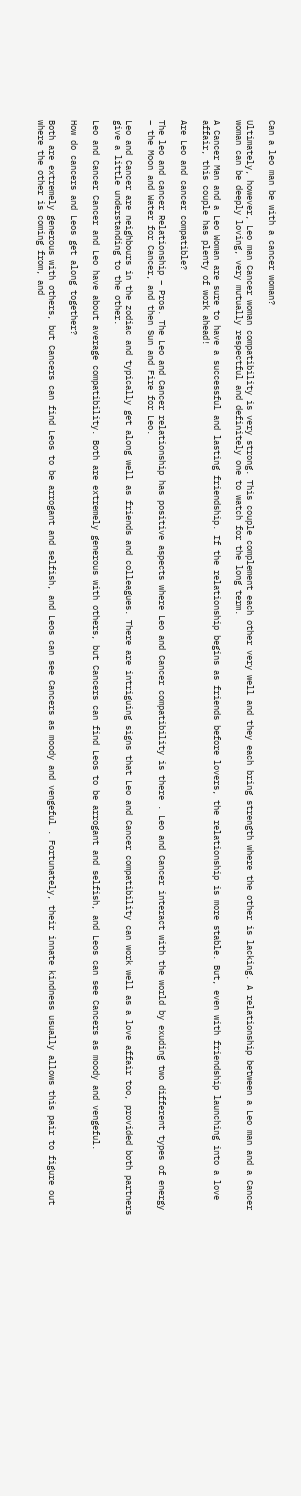Can a leo man be with a cancer woman?

Ultimately, however, Leo man Cancer woman compatibility is very strong. This couple complement each other very well and they each bring strength where the other is lacking. A relationship between a Leo man and a Cancer woman can be deeply loving, very mutually respectful and definitely one to watch for the long term.

A Cancer Man and a Leo Woman are sure to have a successful and lasting friendship. If the relationship begins as friends before lovers, the relationship is more stable. But, even with friendship launching into a love affair, this couple has plenty of work ahead!

Are Leo and cancer compatible?

The leo and cancer Relationship – Pros. The Leo and Cancer relationship has positive aspects where Leo and Cancer compatibility is there . Leo and Cancer interact with the world by exuding two different types of energy – the Moon and Water for Cancer, and then Sun and Fire for Leo.

Leo and Cancer are neighbours in the zodiac and typically get along well as friends and colleagues. There are intriguing signs that Leo and Cancer compatibility can work well as a love affair too, provided both partners give a little understanding to the other.

Leo and Cancer Cancer and Leo have about average compatibility. Both are extremely generous with others, but Cancers can find Leos to be arrogant and selfish, and Leos can see Cancers as moody and vengeful.

How do cancers and Leos get along together?

Both are extremely generous with others, but Cancers can find Leos to be arrogant and selfish, and Leos can see Cancers as moody and vengeful . Fortunately, their innate kindness usually allows this pair to figure out where the other is coming from, and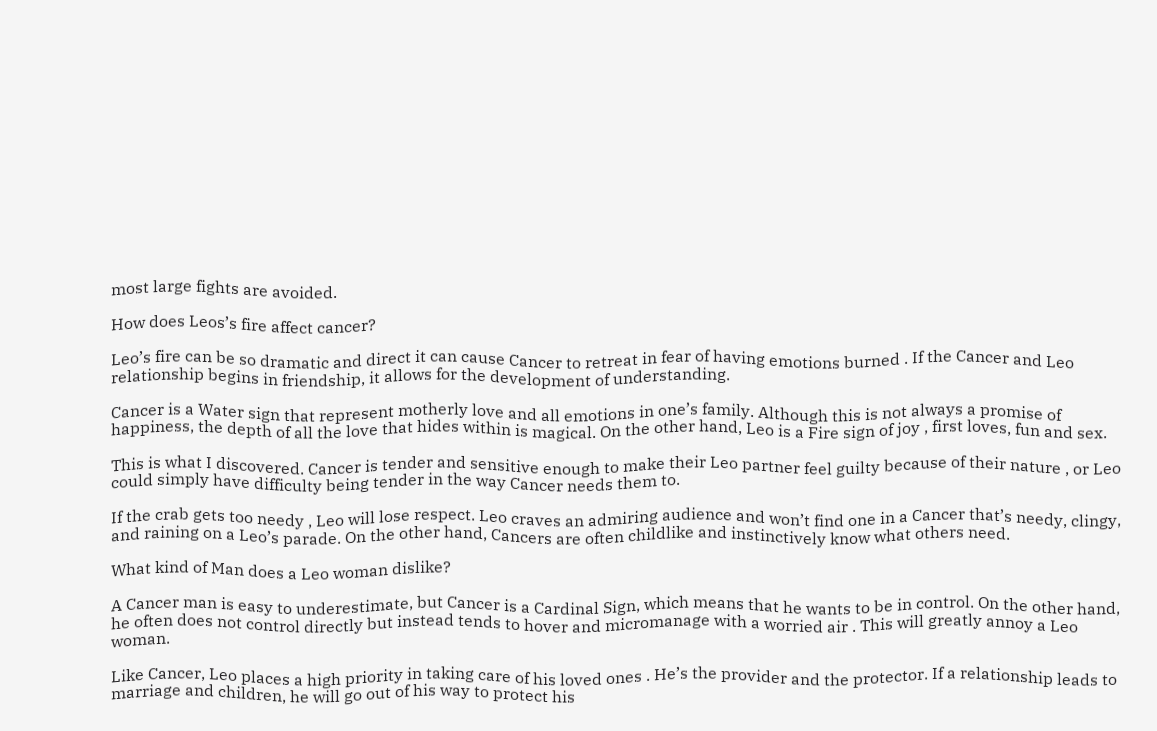most large fights are avoided.

How does Leos’s fire affect cancer?

Leo’s fire can be so dramatic and direct it can cause Cancer to retreat in fear of having emotions burned . If the Cancer and Leo relationship begins in friendship, it allows for the development of understanding.

Cancer is a Water sign that represent motherly love and all emotions in one’s family. Although this is not always a promise of happiness, the depth of all the love that hides within is magical. On the other hand, Leo is a Fire sign of joy , first loves, fun and sex.

This is what I discovered. Cancer is tender and sensitive enough to make their Leo partner feel guilty because of their nature , or Leo could simply have difficulty being tender in the way Cancer needs them to.

If the crab gets too needy , Leo will lose respect. Leo craves an admiring audience and won’t find one in a Cancer that’s needy, clingy, and raining on a Leo’s parade. On the other hand, Cancers are often childlike and instinctively know what others need.

What kind of Man does a Leo woman dislike?

A Cancer man is easy to underestimate, but Cancer is a Cardinal Sign, which means that he wants to be in control. On the other hand, he often does not control directly but instead tends to hover and micromanage with a worried air . This will greatly annoy a Leo woman.

Like Cancer, Leo places a high priority in taking care of his loved ones . He’s the provider and the protector. If a relationship leads to marriage and children, he will go out of his way to protect his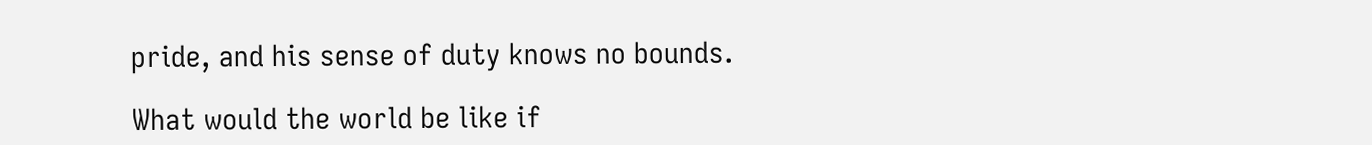pride, and his sense of duty knows no bounds.

What would the world be like if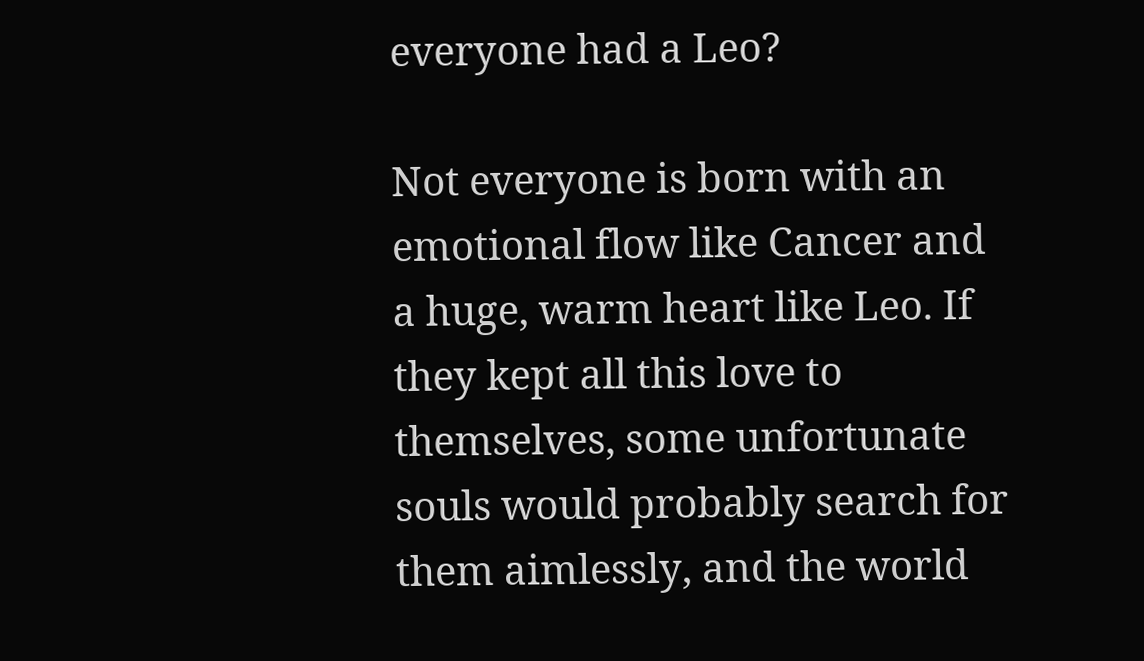everyone had a Leo?

Not everyone is born with an emotional flow like Cancer and a huge, warm heart like Leo. If they kept all this love to themselves, some unfortunate souls would probably search for them aimlessly, and the world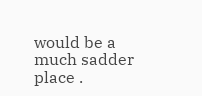would be a much sadder place .